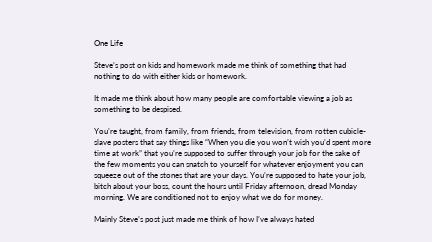One Life

Steve’s post on kids and homework made me think of something that had nothing to do with either kids or homework.

It made me think about how many people are comfortable viewing a job as something to be despised.

You’re taught, from family, from friends, from television, from rotten cubicle-slave posters that say things like “When you die you won’t wish you’d spent more time at work” that you’re supposed to suffer through your job for the sake of the few moments you can snatch to yourself for whatever enjoyment you can squeeze out of the stones that are your days. You’re supposed to hate your job, bitch about your boss, count the hours until Friday afternoon, dread Monday morning. We are conditioned not to enjoy what we do for money.

Mainly Steve’s post just made me think of how I’ve always hated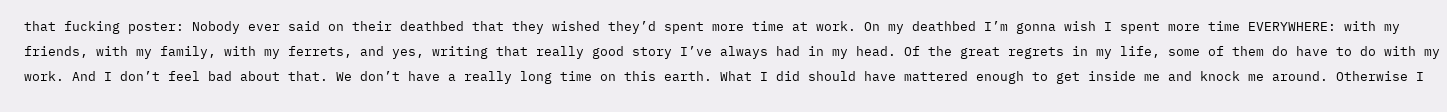that fucking poster: Nobody ever said on their deathbed that they wished they’d spent more time at work. On my deathbed I’m gonna wish I spent more time EVERYWHERE: with my friends, with my family, with my ferrets, and yes, writing that really good story I’ve always had in my head. Of the great regrets in my life, some of them do have to do with my work. And I don’t feel bad about that. We don’t have a really long time on this earth. What I did should have mattered enough to get inside me and knock me around. Otherwise I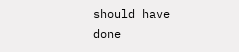should have done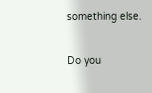something else.

Do you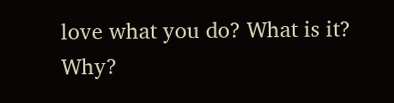love what you do? What is it? Why?